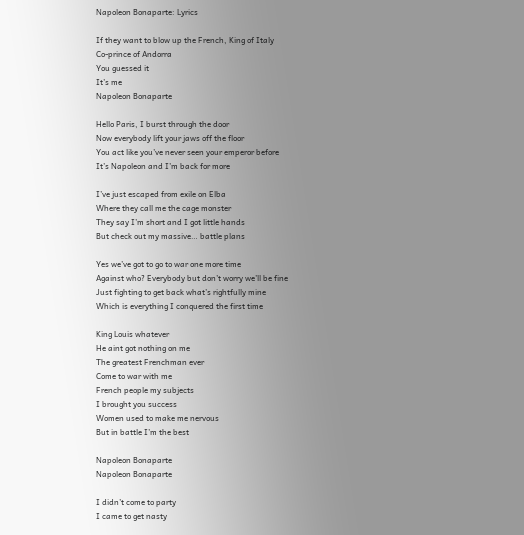Napoleon Bonaparte: Lyrics

If they want to blow up the French, King of Italy
Co-prince of Andorra
You guessed it
It’s me
Napoleon Bonaparte

Hello Paris, I burst through the door
Now everybody lift your jaws off the floor
You act like you’ve never seen your emperor before
It’s Napoleon and I’m back for more

I’ve just escaped from exile on Elba
Where they call me the cage monster
They say I’m short and I got little hands
But check out my massive… battle plans

Yes we’ve got to go to war one more time
Against who? Everybody but don’t worry we’ll be fine
Just fighting to get back what’s rightfully mine
Which is everything I conquered the first time

King Louis whatever
He aint got nothing on me
The greatest Frenchman ever
Come to war with me
French people my subjects
I brought you success
Women used to make me nervous
But in battle I’m the best

Napoleon Bonaparte
Napoleon Bonaparte

I didn’t come to party
I came to get nasty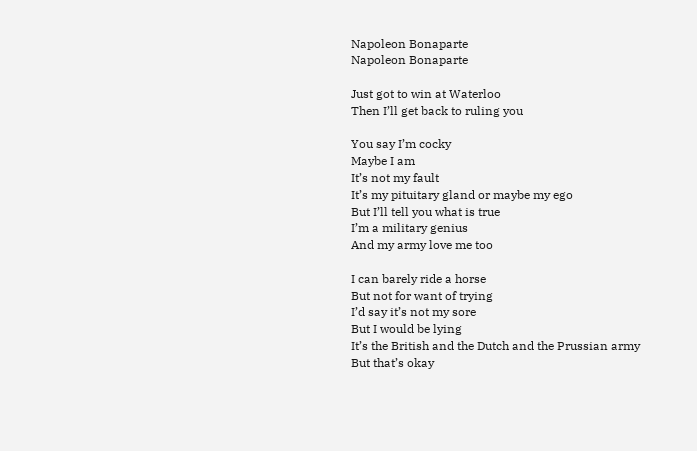Napoleon Bonaparte
Napoleon Bonaparte

Just got to win at Waterloo
Then I’ll get back to ruling you

You say I’m cocky
Maybe I am
It’s not my fault
It’s my pituitary gland or maybe my ego
But I’ll tell you what is true
I’m a military genius
And my army love me too

I can barely ride a horse
But not for want of trying
I’d say it’s not my sore
But I would be lying
It’s the British and the Dutch and the Prussian army
But that’s okay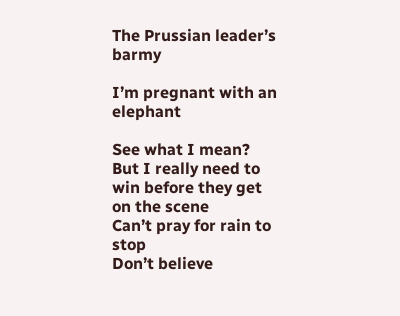The Prussian leader’s barmy

I’m pregnant with an elephant

See what I mean?
But I really need to win before they get on the scene
Can’t pray for rain to stop
Don’t believe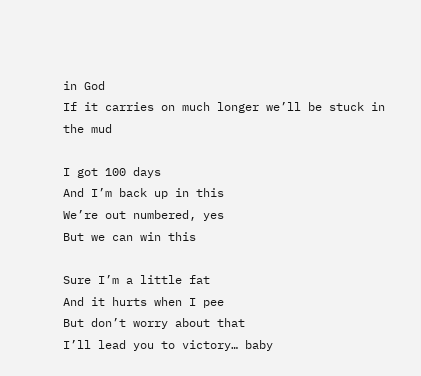in God
If it carries on much longer we’ll be stuck in the mud

I got 100 days
And I’m back up in this
We’re out numbered, yes
But we can win this

Sure I’m a little fat
And it hurts when I pee
But don’t worry about that
I’ll lead you to victory… baby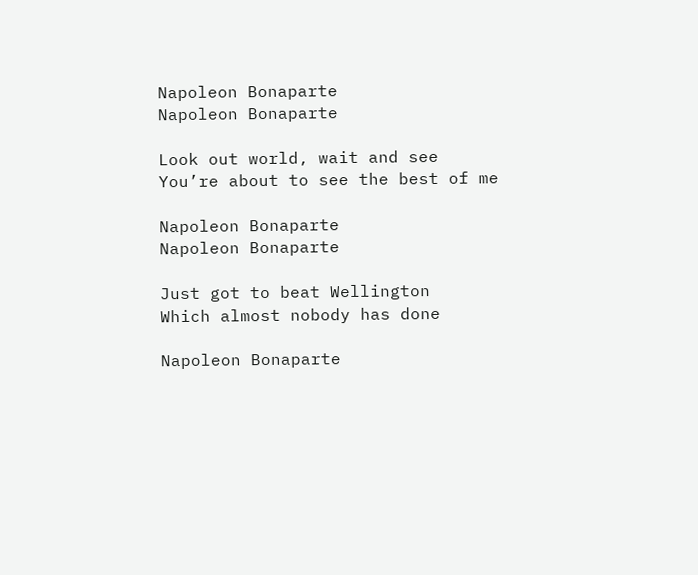Napoleon Bonaparte
Napoleon Bonaparte

Look out world, wait and see
You’re about to see the best of me

Napoleon Bonaparte
Napoleon Bonaparte

Just got to beat Wellington
Which almost nobody has done

Napoleon Bonaparte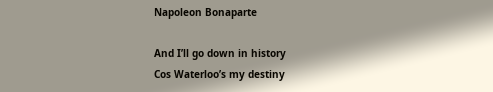Napoleon Bonaparte

And I’ll go down in history
Cos Waterloo’s my destiny